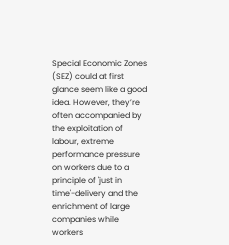Special Economic Zones (SEZ) could at first glance seem like a good idea. However, they’re often accompanied by the exploitation of labour, extreme performance pressure on workers due to a principle of 'just in time'-delivery and the enrichment of large companies while workers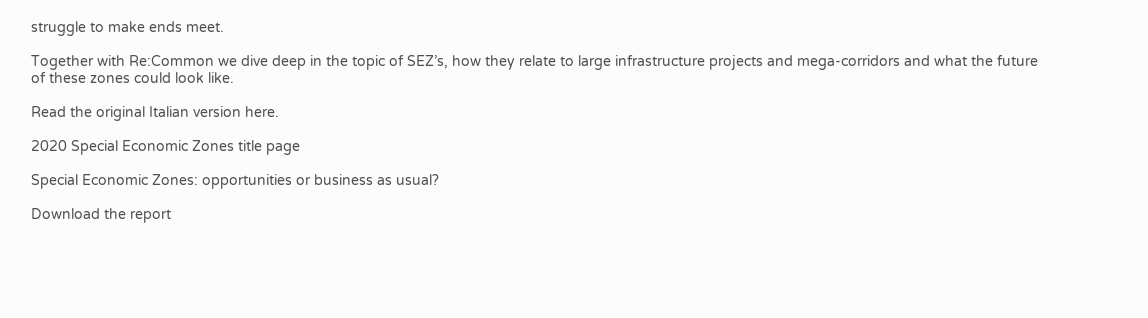struggle to make ends meet.

Together with Re:Common we dive deep in the topic of SEZ’s, how they relate to large infrastructure projects and mega-corridors and what the future of these zones could look like.

Read the original Italian version here.

2020 Special Economic Zones title page

Special Economic Zones: opportunities or business as usual?

Download the report